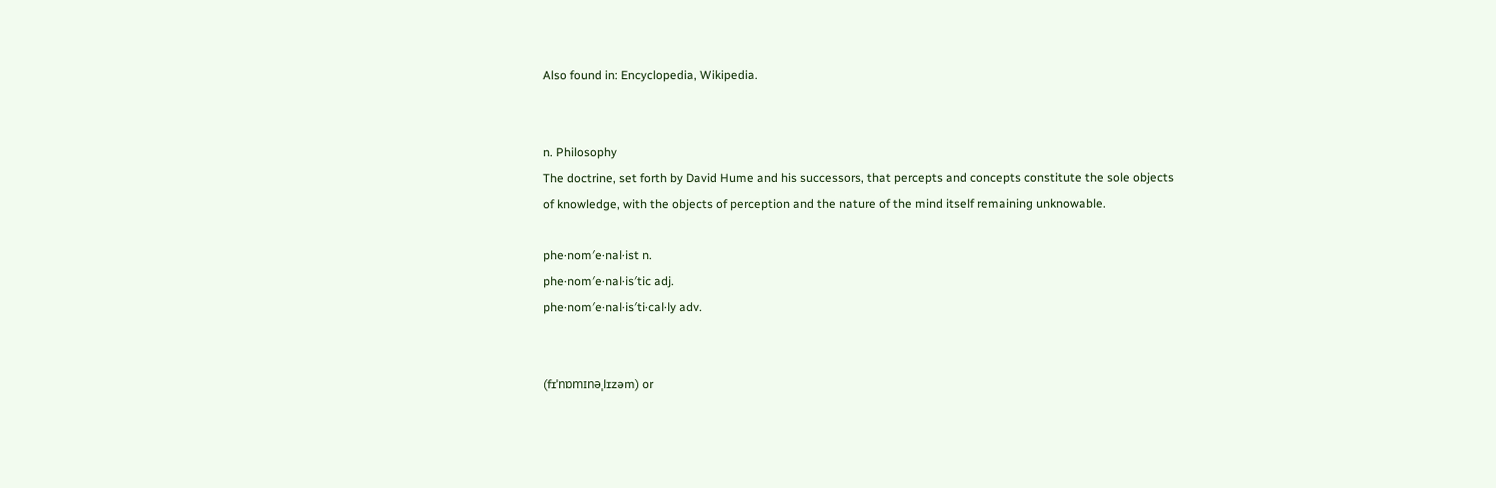Also found in: Encyclopedia, Wikipedia.


n. Philosophy
The doctrine, set forth by David Hume and his successors, that percepts and concepts constitute the sole objects of knowledge, with the objects of perception and the nature of the mind itself remaining unknowable.

phe·nom′e·nal·ist n.
phe·nom′e·nal·is′tic adj.
phe·nom′e·nal·is′ti·cal·ly adv.


(fɪˈnɒmɪnəˌlɪzəm) or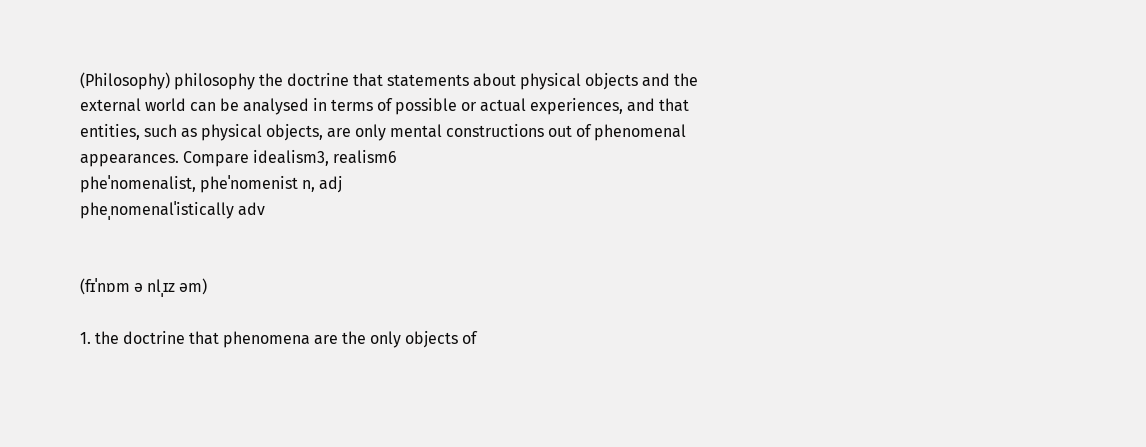(Philosophy) philosophy the doctrine that statements about physical objects and the external world can be analysed in terms of possible or actual experiences, and that entities, such as physical objects, are only mental constructions out of phenomenal appearances. Compare idealism3, realism6
pheˈnomenalist, pheˈnomenist n, adj
pheˌnomenalˈistically adv


(fɪˈnɒm ə nlˌɪz əm)

1. the doctrine that phenomena are the only objects of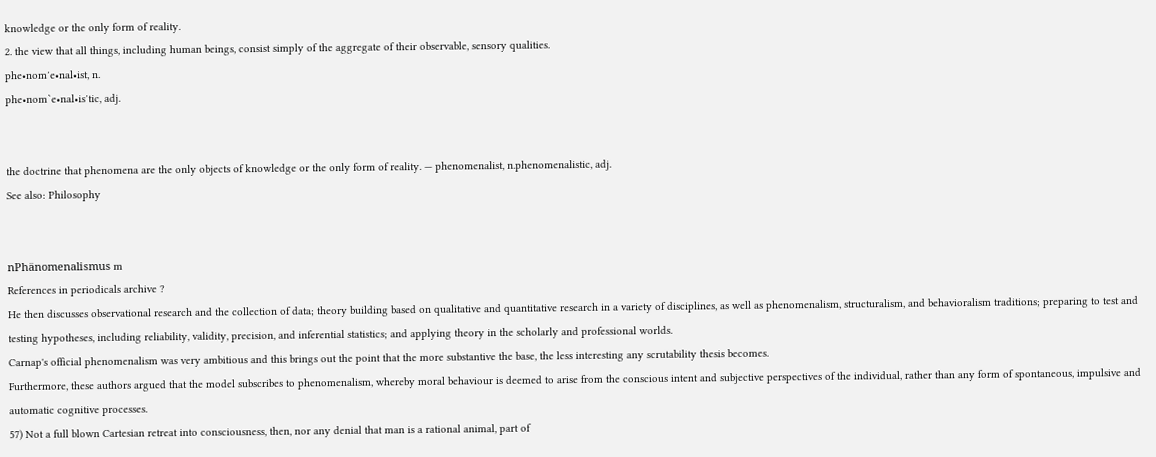knowledge or the only form of reality.
2. the view that all things, including human beings, consist simply of the aggregate of their observable, sensory qualities.
phe•nom′e•nal•ist, n.
phe•nom`e•nal•is′tic, adj.


the doctrine that phenomena are the only objects of knowledge or the only form of reality. — phenomenalist, n.phenomenalistic, adj.
See also: Philosophy


nPhänomenalismus m
References in periodicals archive ?
He then discusses observational research and the collection of data; theory building based on qualitative and quantitative research in a variety of disciplines, as well as phenomenalism, structuralism, and behavioralism traditions; preparing to test and testing hypotheses, including reliability, validity, precision, and inferential statistics; and applying theory in the scholarly and professional worlds.
Carnap's official phenomenalism was very ambitious and this brings out the point that the more substantive the base, the less interesting any scrutability thesis becomes.
Furthermore, these authors argued that the model subscribes to phenomenalism, whereby moral behaviour is deemed to arise from the conscious intent and subjective perspectives of the individual, rather than any form of spontaneous, impulsive and automatic cognitive processes.
57) Not a full blown Cartesian retreat into consciousness, then, nor any denial that man is a rational animal, part of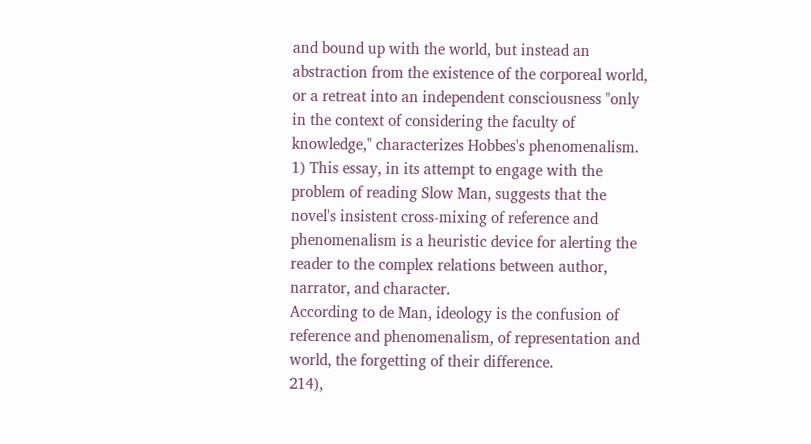and bound up with the world, but instead an abstraction from the existence of the corporeal world, or a retreat into an independent consciousness "only in the context of considering the faculty of knowledge," characterizes Hobbes's phenomenalism.
1) This essay, in its attempt to engage with the problem of reading Slow Man, suggests that the novel's insistent cross-mixing of reference and phenomenalism is a heuristic device for alerting the reader to the complex relations between author, narrator, and character.
According to de Man, ideology is the confusion of reference and phenomenalism, of representation and world, the forgetting of their difference.
214),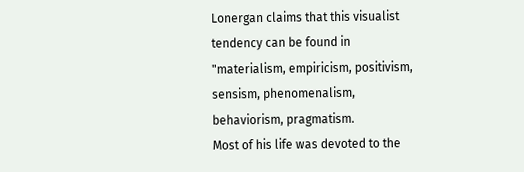Lonergan claims that this visualist tendency can be found in "materialism, empiricism, positivism, sensism, phenomenalism, behaviorism, pragmatism.
Most of his life was devoted to the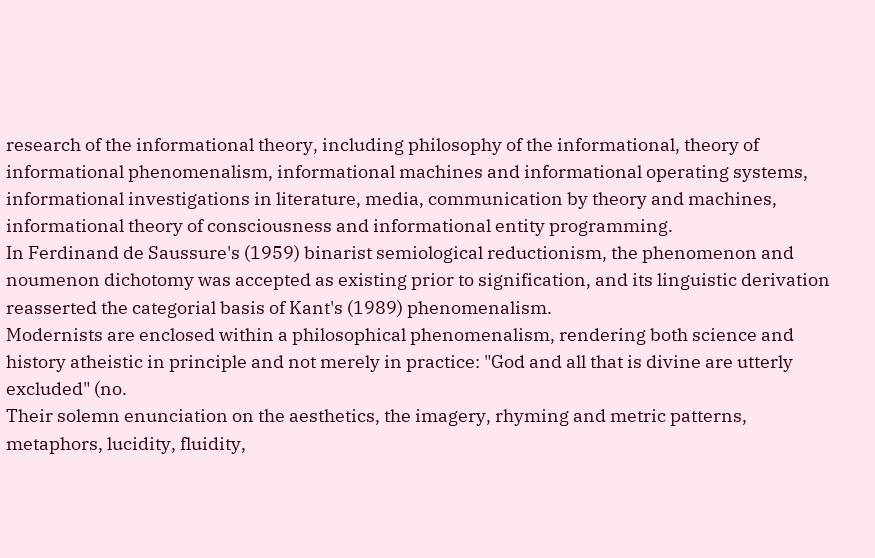research of the informational theory, including philosophy of the informational, theory of informational phenomenalism, informational machines and informational operating systems, informational investigations in literature, media, communication by theory and machines, informational theory of consciousness and informational entity programming.
In Ferdinand de Saussure's (1959) binarist semiological reductionism, the phenomenon and noumenon dichotomy was accepted as existing prior to signification, and its linguistic derivation reasserted the categorial basis of Kant's (1989) phenomenalism.
Modernists are enclosed within a philosophical phenomenalism, rendering both science and history atheistic in principle and not merely in practice: "God and all that is divine are utterly excluded" (no.
Their solemn enunciation on the aesthetics, the imagery, rhyming and metric patterns, metaphors, lucidity, fluidity,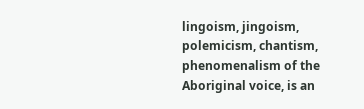lingoism, jingoism, polemicism, chantism, phenomenalism of the Aboriginal voice, is an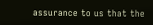assurance to us that the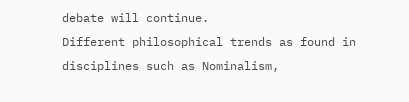debate will continue.
Different philosophical trends as found in disciplines such as Nominalism,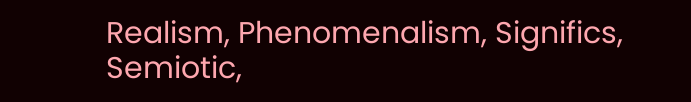Realism, Phenomenalism, Significs, Semiotic,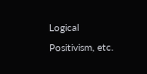Logical Positivism, etc.